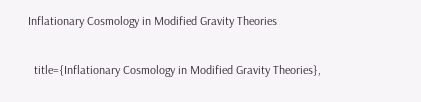Inflationary Cosmology in Modified Gravity Theories

  title={Inflationary Cosmology in Modified Gravity Theories},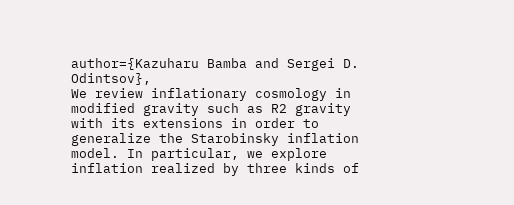author={Kazuharu Bamba and Sergei D. Odintsov},
We review inflationary cosmology in modified gravity such as R2 gravity with its extensions in order to generalize the Starobinsky inflation model. In particular, we explore inflation realized by three kinds of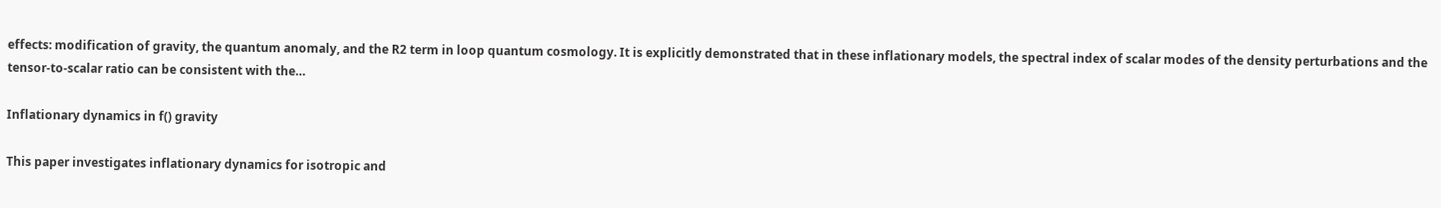effects: modification of gravity, the quantum anomaly, and the R2 term in loop quantum cosmology. It is explicitly demonstrated that in these inflationary models, the spectral index of scalar modes of the density perturbations and the tensor-to-scalar ratio can be consistent with the…

Inflationary dynamics in f() gravity

This paper investigates inflationary dynamics for isotropic and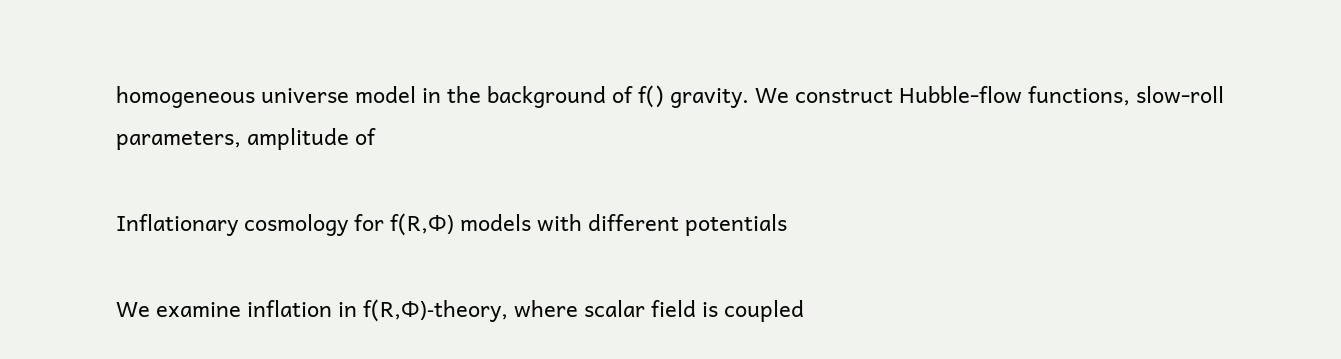homogeneous universe model in the background of f() gravity. We construct Hubble-flow functions, slow-roll parameters, amplitude of

Inflationary cosmology for f(R,Φ) models with different potentials

We examine inflation in f(R,Φ)-theory, where scalar field is coupled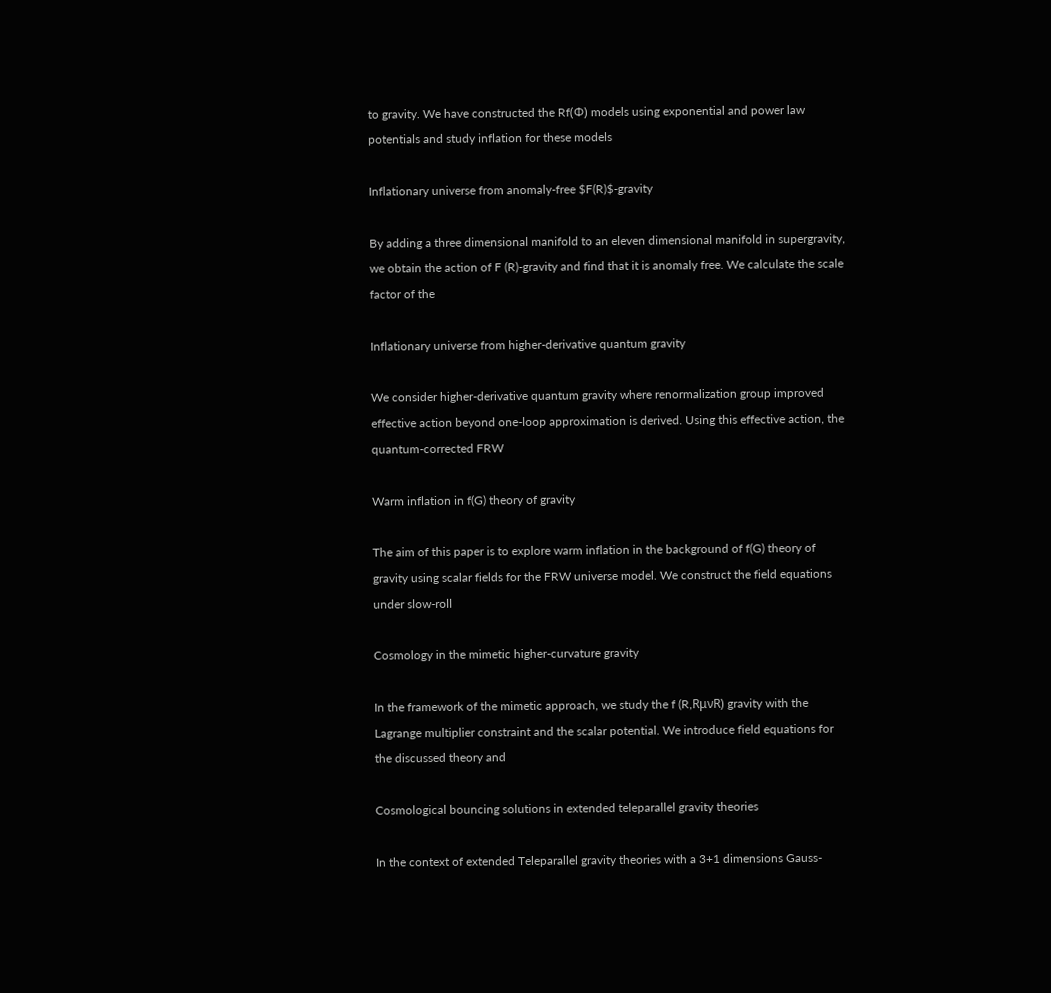to gravity. We have constructed the Rf(Φ) models using exponential and power law potentials and study inflation for these models

Inflationary universe from anomaly-free $F(R)$-gravity

By adding a three dimensional manifold to an eleven dimensional manifold in supergravity, we obtain the action of F (R)-gravity and find that it is anomaly free. We calculate the scale factor of the

Inflationary universe from higher-derivative quantum gravity

We consider higher-derivative quantum gravity where renormalization group improved effective action beyond one-loop approximation is derived. Using this effective action, the quantum-corrected FRW

Warm inflation in f(G) theory of gravity

The aim of this paper is to explore warm inflation in the background of f(G) theory of gravity using scalar fields for the FRW universe model. We construct the field equations under slow-roll

Cosmology in the mimetic higher-curvature gravity

In the framework of the mimetic approach, we study the f (R,RμνR) gravity with the Lagrange multiplier constraint and the scalar potential. We introduce field equations for the discussed theory and

Cosmological bouncing solutions in extended teleparallel gravity theories

In the context of extended Teleparallel gravity theories with a 3+1 dimensions Gauss-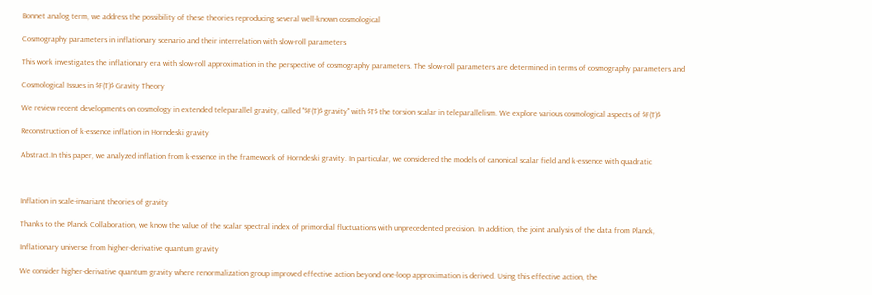Bonnet analog term, we address the possibility of these theories reproducing several well-known cosmological

Cosmography parameters in inflationary scenario and their interrelation with slow-roll parameters

This work investigates the inflationary era with slow-roll approximation in the perspective of cosmography parameters. The slow-roll parameters are determined in terms of cosmography parameters and

Cosmological Issues in $F(T)$ Gravity Theory

We review recent developments on cosmology in extended teleparallel gravity, called "$F(T)$ gravity" with $T$ the torsion scalar in teleparallelism. We explore various cosmological aspects of $F(T)$

Reconstruction of k-essence inflation in Horndeski gravity

Abstract.In this paper, we analyzed inflation from k-essence in the framework of Horndeski gravity. In particular, we considered the models of canonical scalar field and k-essence with quadratic



Inflation in scale-invariant theories of gravity

Thanks to the Planck Collaboration, we know the value of the scalar spectral index of primordial fluctuations with unprecedented precision. In addition, the joint analysis of the data from Planck,

Inflationary universe from higher-derivative quantum gravity

We consider higher-derivative quantum gravity where renormalization group improved effective action beyond one-loop approximation is derived. Using this effective action, the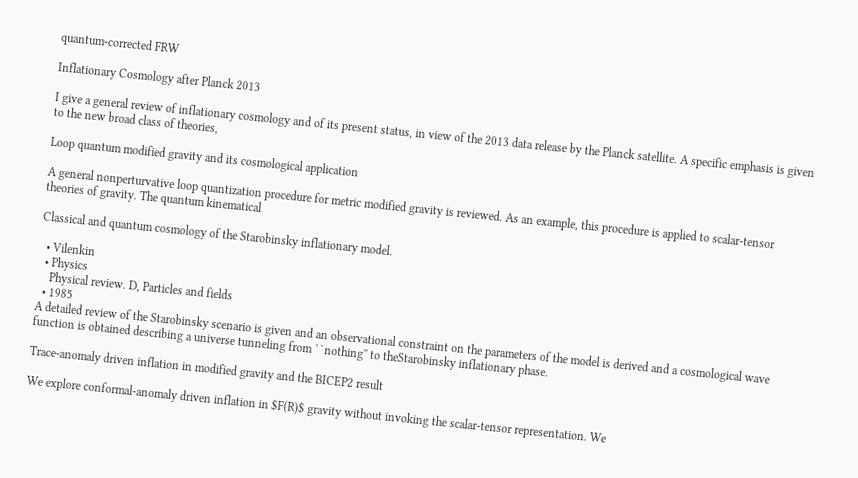quantum-corrected FRW

Inflationary Cosmology after Planck 2013

I give a general review of inflationary cosmology and of its present status, in view of the 2013 data release by the Planck satellite. A specific emphasis is given to the new broad class of theories,

Loop quantum modified gravity and its cosmological application

A general nonperturvative loop quantization procedure for metric modified gravity is reviewed. As an example, this procedure is applied to scalar-tensor theories of gravity. The quantum kinematical

Classical and quantum cosmology of the Starobinsky inflationary model.

  • Vilenkin
  • Physics
    Physical review. D, Particles and fields
  • 1985
A detailed review of the Starobinsky scenario is given and an observational constraint on the parameters of the model is derived and a cosmological wave function is obtained describing a universe tunneling from ``nothing'' to theStarobinsky inflationary phase.

Trace-anomaly driven inflation in modified gravity and the BICEP2 result

We explore conformal-anomaly driven inflation in $F(R)$ gravity without invoking the scalar-tensor representation. We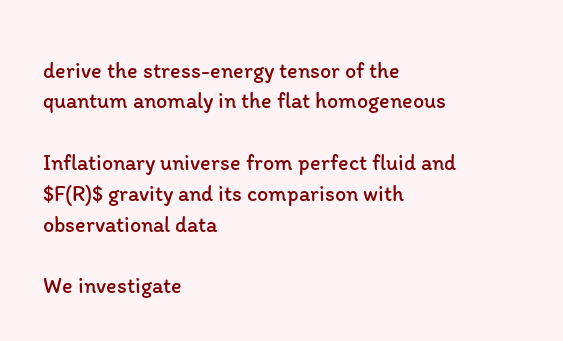derive the stress-energy tensor of the quantum anomaly in the flat homogeneous

Inflationary universe from perfect fluid and $F(R)$ gravity and its comparison with observational data

We investigate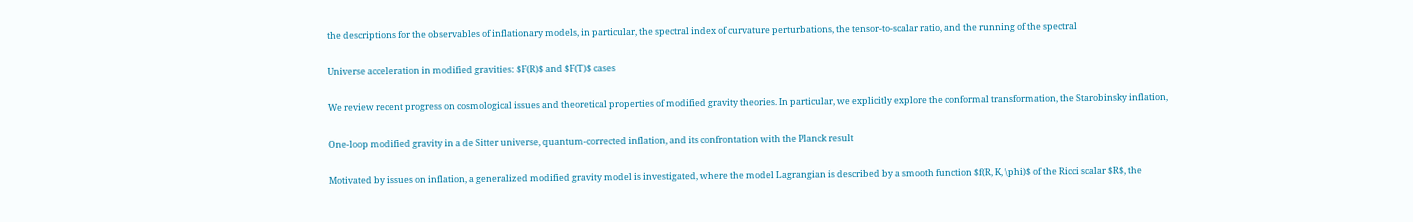the descriptions for the observables of inflationary models, in particular, the spectral index of curvature perturbations, the tensor-to-scalar ratio, and the running of the spectral

Universe acceleration in modified gravities: $F(R)$ and $F(T)$ cases

We review recent progress on cosmological issues and theoretical properties of modified gravity theories. In particular, we explicitly explore the conformal transformation, the Starobinsky inflation,

One-loop modified gravity in a de Sitter universe, quantum-corrected inflation, and its confrontation with the Planck result

Motivated by issues on inflation, a generalized modified gravity model is investigated, where the model Lagrangian is described by a smooth function $f(R, K, \phi)$ of the Ricci scalar $R$, the